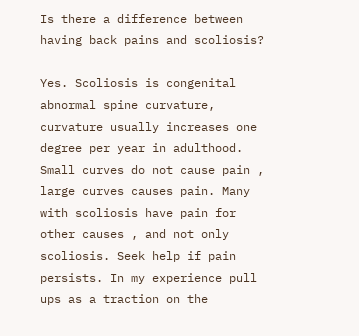Is there a difference between having back pains and scoliosis?

Yes. Scoliosis is congenital abnormal spine curvature, curvature usually increases one degree per year in adulthood. Small curves do not cause pain , large curves causes pain. Many with scoliosis have pain for other causes , and not only scoliosis. Seek help if pain persists. In my experience pull ups as a traction on the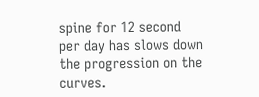spine for 12 second per day has slows down the progression on the curves.